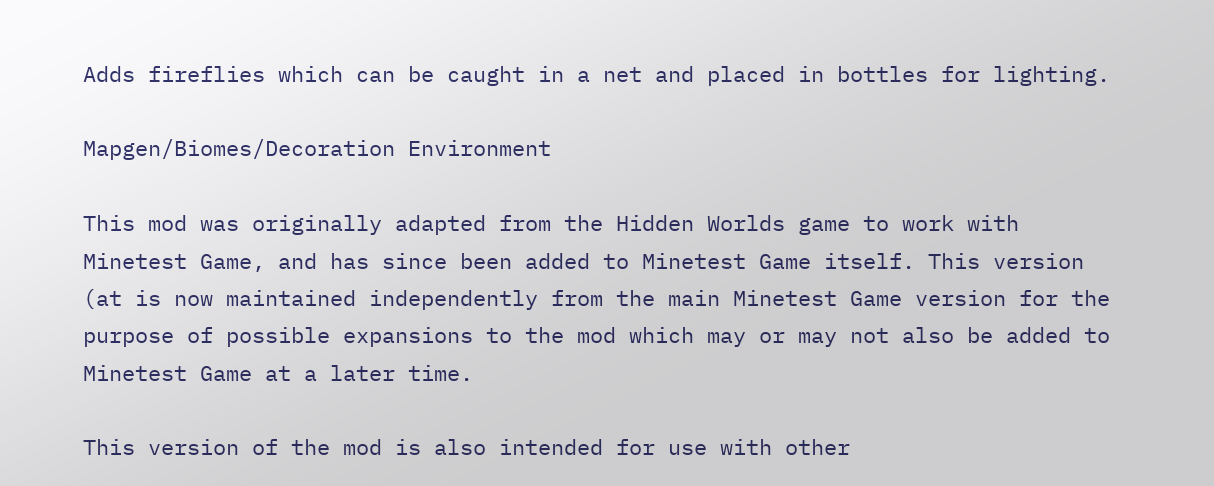Adds fireflies which can be caught in a net and placed in bottles for lighting.

Mapgen/Biomes/Decoration Environment

This mod was originally adapted from the Hidden Worlds game to work with Minetest Game, and has since been added to Minetest Game itself. This version (at is now maintained independently from the main Minetest Game version for the purpose of possible expansions to the mod which may or may not also be added to Minetest Game at a later time.

This version of the mod is also intended for use with other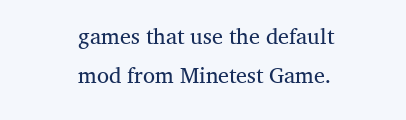games that use the default mod from Minetest Game.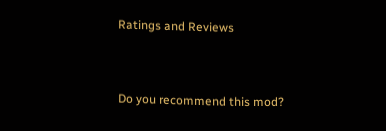Ratings and Reviews


Do you recommend this mod?